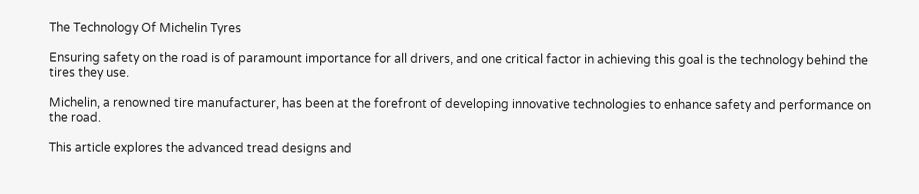The Technology Of Michelin Tyres

Ensuring safety on the road is of paramount importance for all drivers, and one critical factor in achieving this goal is the technology behind the tires they use.

Michelin, a renowned tire manufacturer, has been at the forefront of developing innovative technologies to enhance safety and performance on the road.

This article explores the advanced tread designs and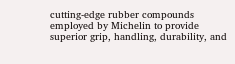cutting-edge rubber compounds employed by Michelin to provide superior grip, handling, durability, and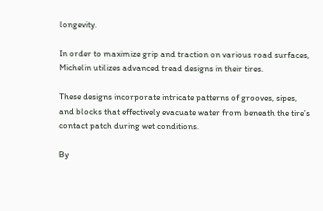longevity.

In order to maximize grip and traction on various road surfaces, Michelin utilizes advanced tread designs in their tires.

These designs incorporate intricate patterns of grooves, sipes, and blocks that effectively evacuate water from beneath the tire’s contact patch during wet conditions.

By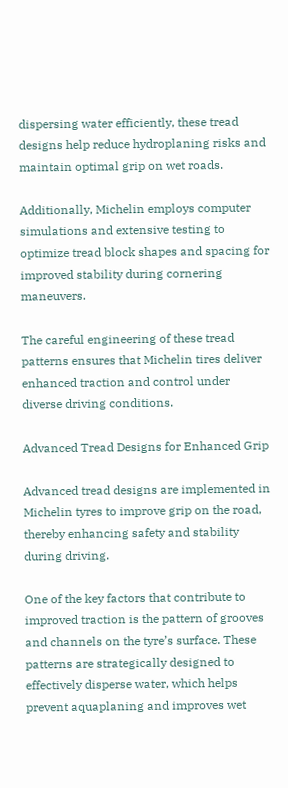dispersing water efficiently, these tread designs help reduce hydroplaning risks and maintain optimal grip on wet roads.

Additionally, Michelin employs computer simulations and extensive testing to optimize tread block shapes and spacing for improved stability during cornering maneuvers.

The careful engineering of these tread patterns ensures that Michelin tires deliver enhanced traction and control under diverse driving conditions.

Advanced Tread Designs for Enhanced Grip

Advanced tread designs are implemented in Michelin tyres to improve grip on the road, thereby enhancing safety and stability during driving.

One of the key factors that contribute to improved traction is the pattern of grooves and channels on the tyre’s surface. These patterns are strategically designed to effectively disperse water, which helps prevent aquaplaning and improves wet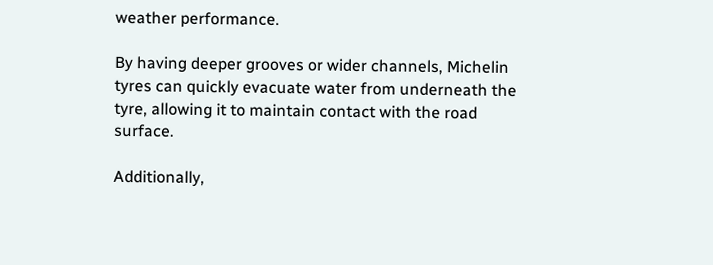weather performance.

By having deeper grooves or wider channels, Michelin tyres can quickly evacuate water from underneath the tyre, allowing it to maintain contact with the road surface.

Additionally,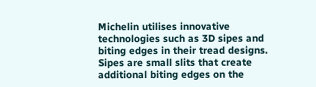Michelin utilises innovative technologies such as 3D sipes and biting edges in their tread designs. Sipes are small slits that create additional biting edges on the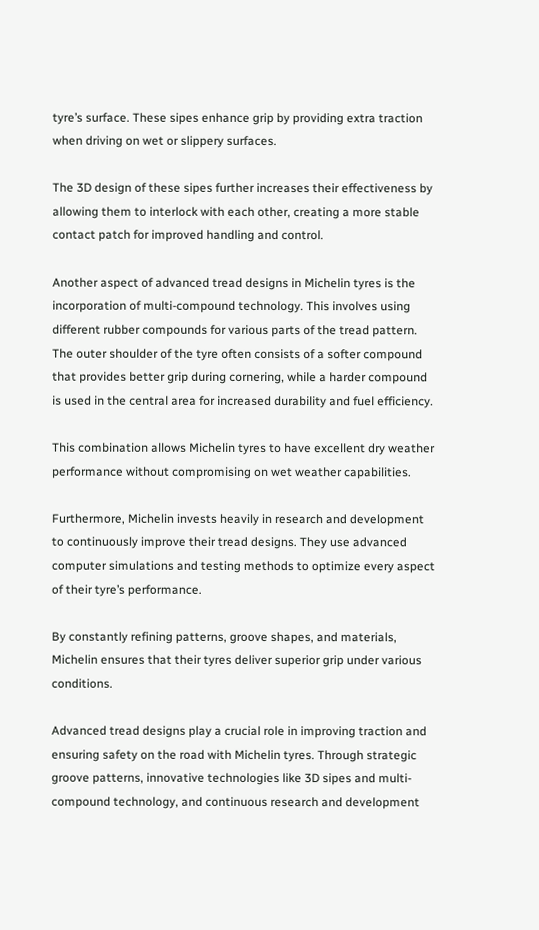tyre’s surface. These sipes enhance grip by providing extra traction when driving on wet or slippery surfaces.

The 3D design of these sipes further increases their effectiveness by allowing them to interlock with each other, creating a more stable contact patch for improved handling and control.

Another aspect of advanced tread designs in Michelin tyres is the incorporation of multi-compound technology. This involves using different rubber compounds for various parts of the tread pattern. The outer shoulder of the tyre often consists of a softer compound that provides better grip during cornering, while a harder compound is used in the central area for increased durability and fuel efficiency.

This combination allows Michelin tyres to have excellent dry weather performance without compromising on wet weather capabilities.

Furthermore, Michelin invests heavily in research and development to continuously improve their tread designs. They use advanced computer simulations and testing methods to optimize every aspect of their tyre’s performance.

By constantly refining patterns, groove shapes, and materials, Michelin ensures that their tyres deliver superior grip under various conditions.

Advanced tread designs play a crucial role in improving traction and ensuring safety on the road with Michelin tyres. Through strategic groove patterns, innovative technologies like 3D sipes and multi-compound technology, and continuous research and development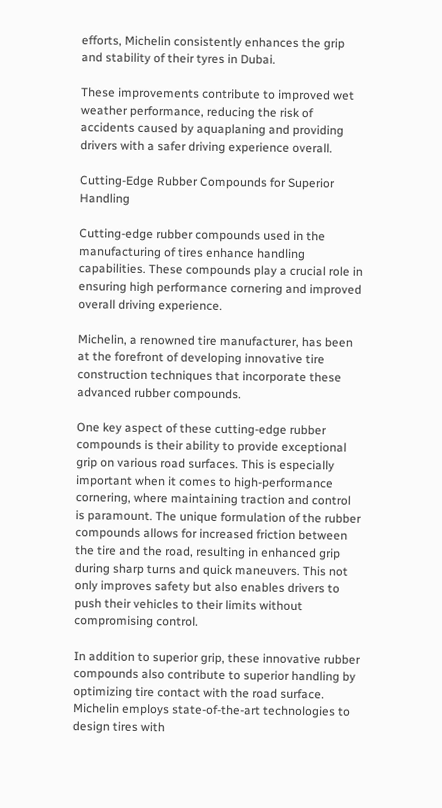efforts, Michelin consistently enhances the grip and stability of their tyres in Dubai.

These improvements contribute to improved wet weather performance, reducing the risk of accidents caused by aquaplaning and providing drivers with a safer driving experience overall.

Cutting-Edge Rubber Compounds for Superior Handling

Cutting-edge rubber compounds used in the manufacturing of tires enhance handling capabilities. These compounds play a crucial role in ensuring high performance cornering and improved overall driving experience.

Michelin, a renowned tire manufacturer, has been at the forefront of developing innovative tire construction techniques that incorporate these advanced rubber compounds.

One key aspect of these cutting-edge rubber compounds is their ability to provide exceptional grip on various road surfaces. This is especially important when it comes to high-performance cornering, where maintaining traction and control is paramount. The unique formulation of the rubber compounds allows for increased friction between the tire and the road, resulting in enhanced grip during sharp turns and quick maneuvers. This not only improves safety but also enables drivers to push their vehicles to their limits without compromising control.

In addition to superior grip, these innovative rubber compounds also contribute to superior handling by optimizing tire contact with the road surface. Michelin employs state-of-the-art technologies to design tires with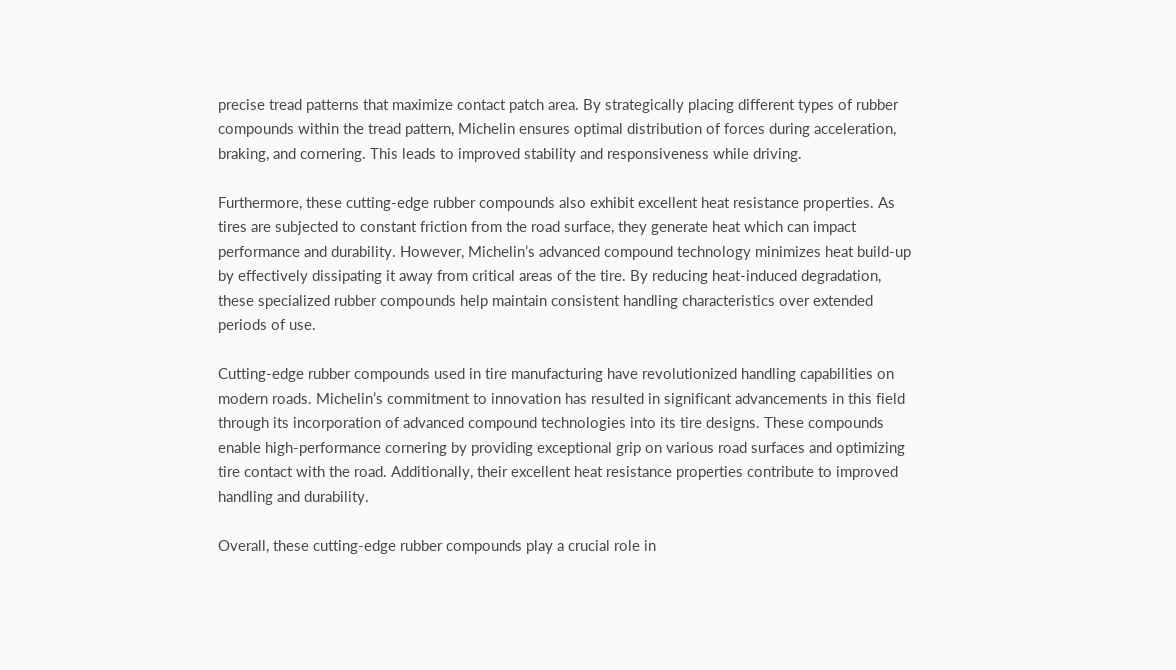precise tread patterns that maximize contact patch area. By strategically placing different types of rubber compounds within the tread pattern, Michelin ensures optimal distribution of forces during acceleration, braking, and cornering. This leads to improved stability and responsiveness while driving.

Furthermore, these cutting-edge rubber compounds also exhibit excellent heat resistance properties. As tires are subjected to constant friction from the road surface, they generate heat which can impact performance and durability. However, Michelin’s advanced compound technology minimizes heat build-up by effectively dissipating it away from critical areas of the tire. By reducing heat-induced degradation, these specialized rubber compounds help maintain consistent handling characteristics over extended periods of use.

Cutting-edge rubber compounds used in tire manufacturing have revolutionized handling capabilities on modern roads. Michelin’s commitment to innovation has resulted in significant advancements in this field through its incorporation of advanced compound technologies into its tire designs. These compounds enable high-performance cornering by providing exceptional grip on various road surfaces and optimizing tire contact with the road. Additionally, their excellent heat resistance properties contribute to improved handling and durability.

Overall, these cutting-edge rubber compounds play a crucial role in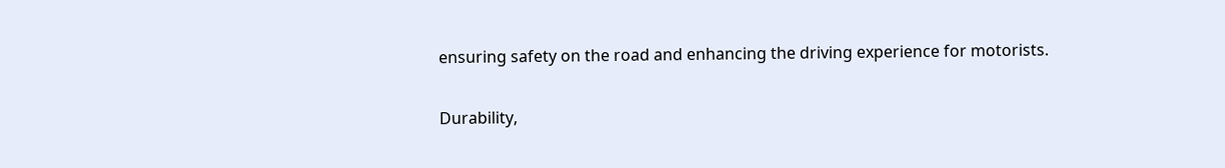ensuring safety on the road and enhancing the driving experience for motorists.

Durability,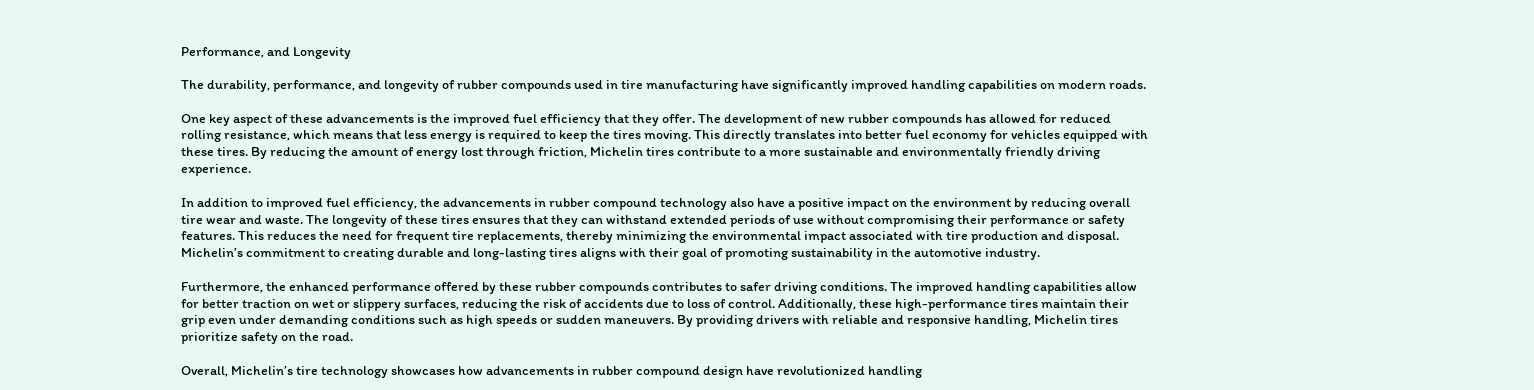Performance, and Longevity

The durability, performance, and longevity of rubber compounds used in tire manufacturing have significantly improved handling capabilities on modern roads.

One key aspect of these advancements is the improved fuel efficiency that they offer. The development of new rubber compounds has allowed for reduced rolling resistance, which means that less energy is required to keep the tires moving. This directly translates into better fuel economy for vehicles equipped with these tires. By reducing the amount of energy lost through friction, Michelin tires contribute to a more sustainable and environmentally friendly driving experience.

In addition to improved fuel efficiency, the advancements in rubber compound technology also have a positive impact on the environment by reducing overall tire wear and waste. The longevity of these tires ensures that they can withstand extended periods of use without compromising their performance or safety features. This reduces the need for frequent tire replacements, thereby minimizing the environmental impact associated with tire production and disposal. Michelin’s commitment to creating durable and long-lasting tires aligns with their goal of promoting sustainability in the automotive industry.

Furthermore, the enhanced performance offered by these rubber compounds contributes to safer driving conditions. The improved handling capabilities allow for better traction on wet or slippery surfaces, reducing the risk of accidents due to loss of control. Additionally, these high-performance tires maintain their grip even under demanding conditions such as high speeds or sudden maneuvers. By providing drivers with reliable and responsive handling, Michelin tires prioritize safety on the road.

Overall, Michelin’s tire technology showcases how advancements in rubber compound design have revolutionized handling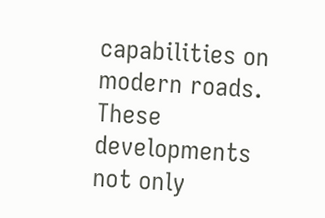capabilities on modern roads. These developments not only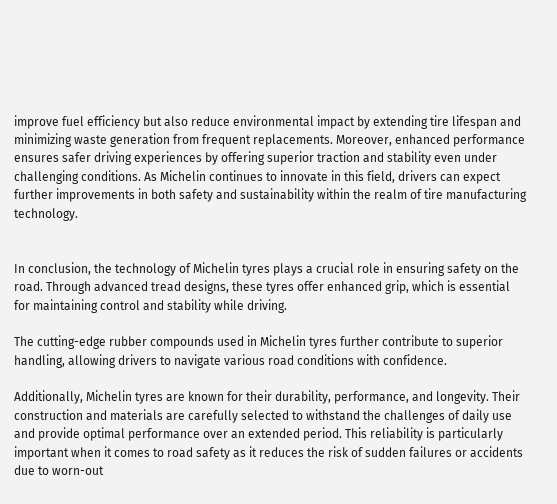improve fuel efficiency but also reduce environmental impact by extending tire lifespan and minimizing waste generation from frequent replacements. Moreover, enhanced performance ensures safer driving experiences by offering superior traction and stability even under challenging conditions. As Michelin continues to innovate in this field, drivers can expect further improvements in both safety and sustainability within the realm of tire manufacturing technology.


In conclusion, the technology of Michelin tyres plays a crucial role in ensuring safety on the road. Through advanced tread designs, these tyres offer enhanced grip, which is essential for maintaining control and stability while driving.

The cutting-edge rubber compounds used in Michelin tyres further contribute to superior handling, allowing drivers to navigate various road conditions with confidence.

Additionally, Michelin tyres are known for their durability, performance, and longevity. Their construction and materials are carefully selected to withstand the challenges of daily use and provide optimal performance over an extended period. This reliability is particularly important when it comes to road safety as it reduces the risk of sudden failures or accidents due to worn-out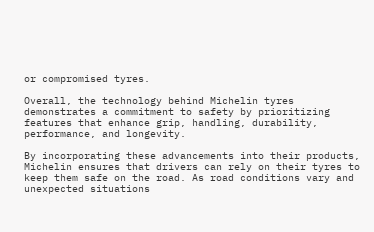or compromised tyres.

Overall, the technology behind Michelin tyres demonstrates a commitment to safety by prioritizing features that enhance grip, handling, durability, performance, and longevity.

By incorporating these advancements into their products, Michelin ensures that drivers can rely on their tyres to keep them safe on the road. As road conditions vary and unexpected situations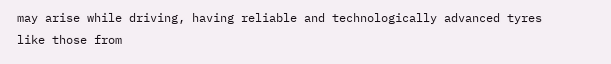may arise while driving, having reliable and technologically advanced tyres like those from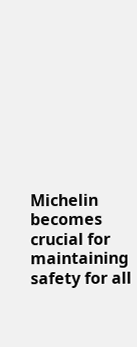Michelin becomes crucial for maintaining safety for all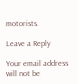motorists.

Leave a Reply

Your email address will not be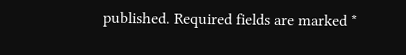published. Required fields are marked *